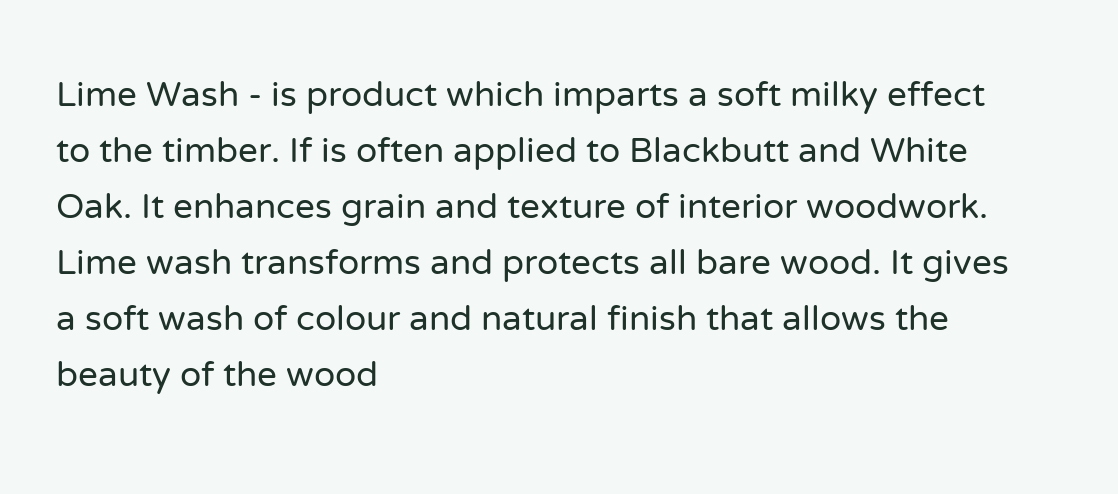Lime Wash - is product which imparts a soft milky effect to the timber. If is often applied to Blackbutt and White Oak. It enhances grain and texture of interior woodwork.
Lime wash transforms and protects all bare wood. It gives a soft wash of colour and natural finish that allows the beauty of the wood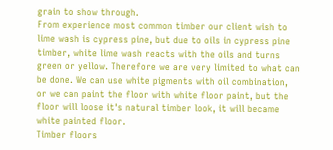grain to show through.
From experience most common timber our client wish to lime wash is cypress pine, but due to oils in cypress pine timber, white lime wash reacts with the oils and turns green or yellow. Therefore we are very limited to what can be done. We can use white pigments with oil combination, or we can paint the floor with white floor paint, but the floor will loose it's natural timber look, it will became white painted floor.
Timber floors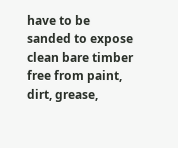have to be sanded to expose clean bare timber free from paint, dirt, grease,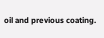oil and previous coating.